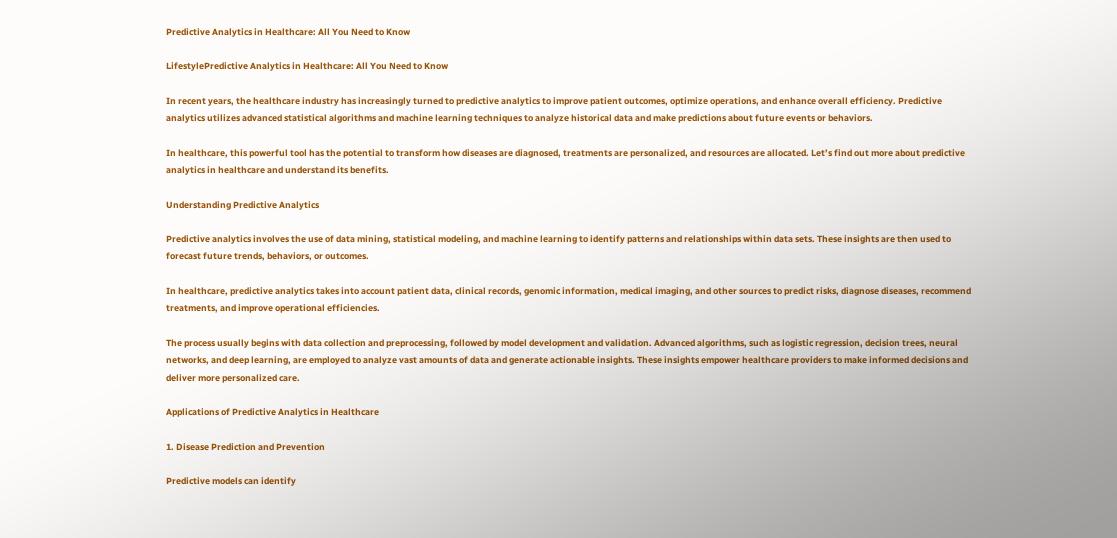Predictive Analytics in Healthcare: All You Need to Know

LifestylePredictive Analytics in Healthcare: All You Need to Know

In recent years, the healthcare industry has increasingly turned to predictive analytics to improve patient outcomes, optimize operations, and enhance overall efficiency. Predictive analytics utilizes advanced statistical algorithms and machine learning techniques to analyze historical data and make predictions about future events or behaviors.

In healthcare, this powerful tool has the potential to transform how diseases are diagnosed, treatments are personalized, and resources are allocated. Let’s find out more about predictive analytics in healthcare and understand its benefits.

Understanding Predictive Analytics

Predictive analytics involves the use of data mining, statistical modeling, and machine learning to identify patterns and relationships within data sets. These insights are then used to forecast future trends, behaviors, or outcomes.

In healthcare, predictive analytics takes into account patient data, clinical records, genomic information, medical imaging, and other sources to predict risks, diagnose diseases, recommend treatments, and improve operational efficiencies.

The process usually begins with data collection and preprocessing, followed by model development and validation. Advanced algorithms, such as logistic regression, decision trees, neural networks, and deep learning, are employed to analyze vast amounts of data and generate actionable insights. These insights empower healthcare providers to make informed decisions and deliver more personalized care.

Applications of Predictive Analytics in Healthcare

1. Disease Prediction and Prevention

Predictive models can identify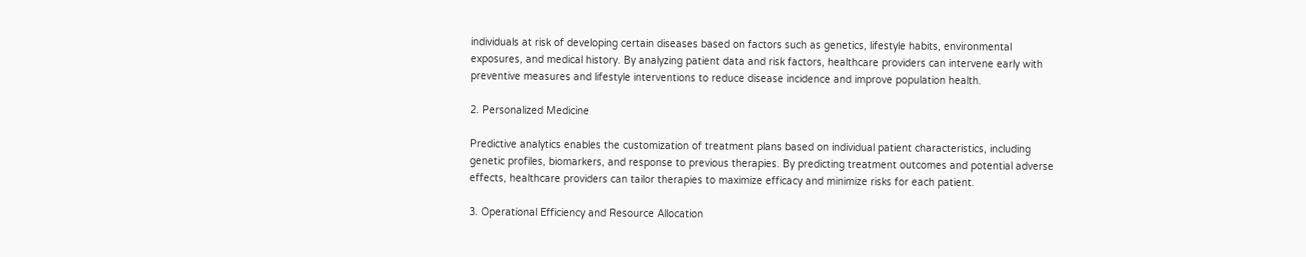individuals at risk of developing certain diseases based on factors such as genetics, lifestyle habits, environmental exposures, and medical history. By analyzing patient data and risk factors, healthcare providers can intervene early with preventive measures and lifestyle interventions to reduce disease incidence and improve population health.

2. Personalized Medicine

Predictive analytics enables the customization of treatment plans based on individual patient characteristics, including genetic profiles, biomarkers, and response to previous therapies. By predicting treatment outcomes and potential adverse effects, healthcare providers can tailor therapies to maximize efficacy and minimize risks for each patient.

3. Operational Efficiency and Resource Allocation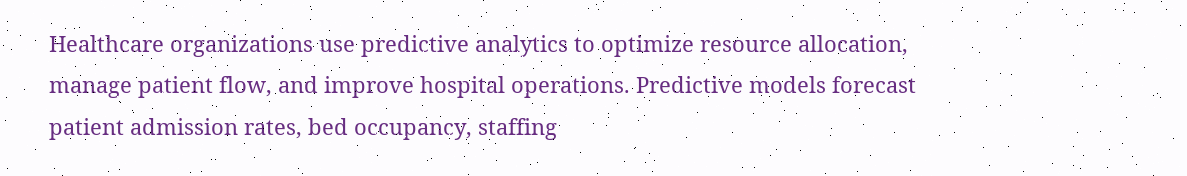Healthcare organizations use predictive analytics to optimize resource allocation, manage patient flow, and improve hospital operations. Predictive models forecast patient admission rates, bed occupancy, staffing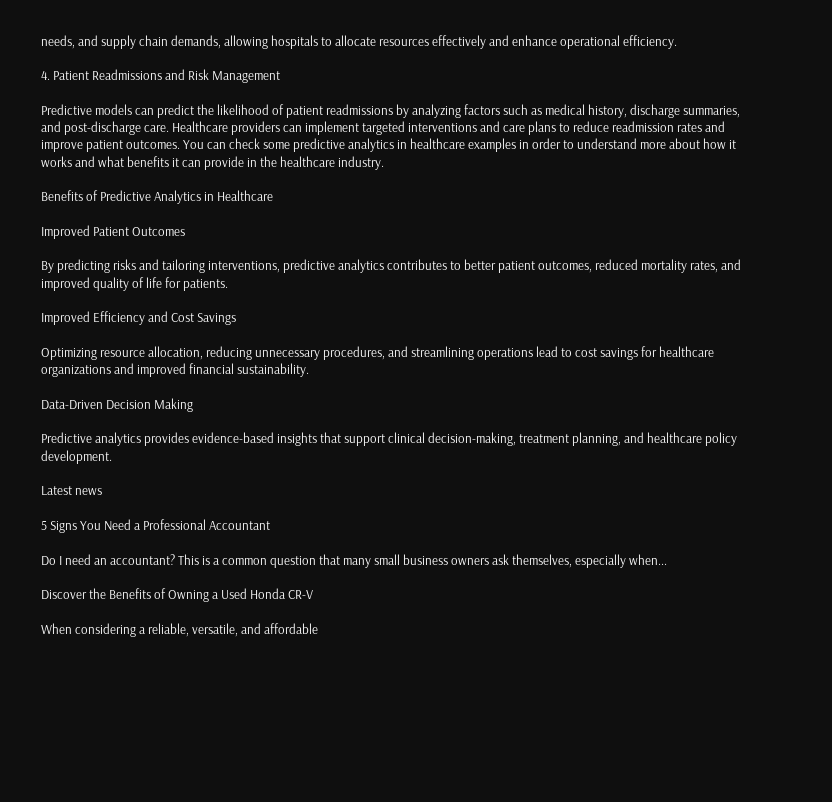needs, and supply chain demands, allowing hospitals to allocate resources effectively and enhance operational efficiency.

4. Patient Readmissions and Risk Management

Predictive models can predict the likelihood of patient readmissions by analyzing factors such as medical history, discharge summaries, and post-discharge care. Healthcare providers can implement targeted interventions and care plans to reduce readmission rates and improve patient outcomes. You can check some predictive analytics in healthcare examples in order to understand more about how it works and what benefits it can provide in the healthcare industry.

Benefits of Predictive Analytics in Healthcare

Improved Patient Outcomes

By predicting risks and tailoring interventions, predictive analytics contributes to better patient outcomes, reduced mortality rates, and improved quality of life for patients.

Improved Efficiency and Cost Savings

Optimizing resource allocation, reducing unnecessary procedures, and streamlining operations lead to cost savings for healthcare organizations and improved financial sustainability.

Data-Driven Decision Making

Predictive analytics provides evidence-based insights that support clinical decision-making, treatment planning, and healthcare policy development.

Latest news

5 Signs You Need a Professional Accountant

Do I need an accountant? This is a common question that many small business owners ask themselves, especially when...

Discover the Benefits of Owning a Used Honda CR-V

When considering a reliable, versatile, and affordable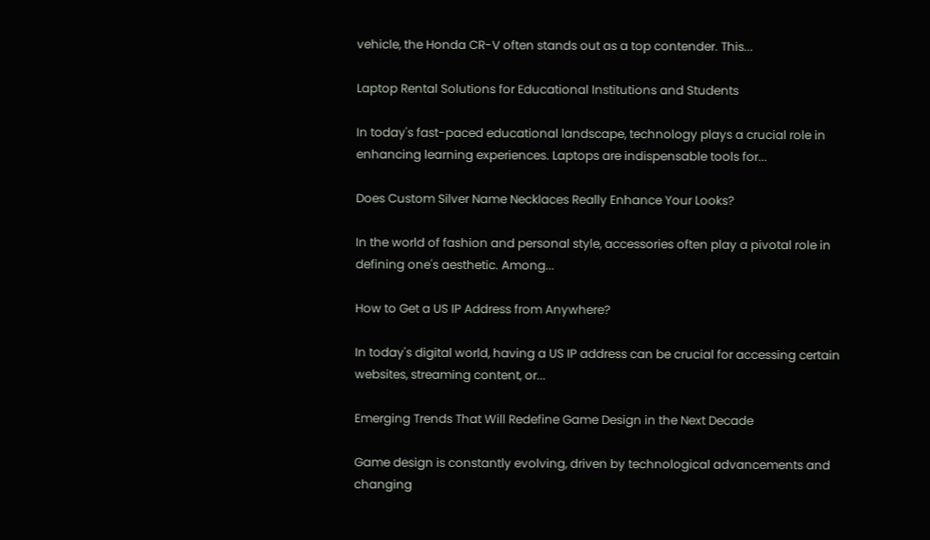vehicle, the Honda CR-V often stands out as a top contender. This...

Laptop Rental Solutions for Educational Institutions and Students

In today's fast-paced educational landscape, technology plays a crucial role in enhancing learning experiences. Laptops are indispensable tools for...

Does Custom Silver Name Necklaces Really Enhance Your Looks?

In the world of fashion and personal style, accessories often play a pivotal role in defining one's aesthetic. Among...

How to Get a US IP Address from Anywhere?

In today's digital world, having a US IP address can be crucial for accessing certain websites, streaming content, or...

Emerging Trends That Will Redefine Game Design in the Next Decade

Game design is constantly evolving, driven by technological advancements and changing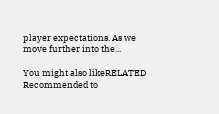player expectations. As we move further into the...

You might also likeRELATED
Recommended to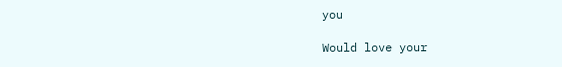you

Would love your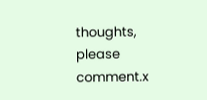thoughts, please comment.x